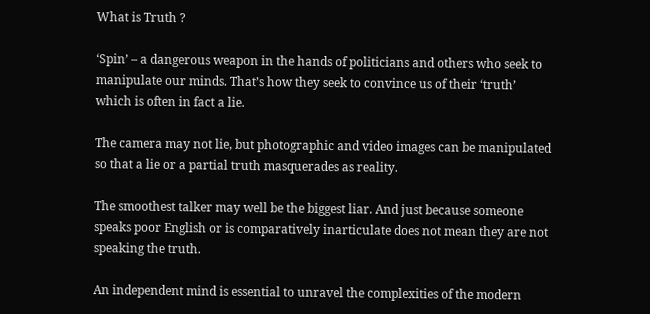What is Truth ?

‘Spin’ – a dangerous weapon in the hands of politicians and others who seek to manipulate our minds. That’s how they seek to convince us of their ‘truth’ which is often in fact a lie.

The camera may not lie, but photographic and video images can be manipulated so that a lie or a partial truth masquerades as reality.

The smoothest talker may well be the biggest liar. And just because someone speaks poor English or is comparatively inarticulate does not mean they are not speaking the truth.

An independent mind is essential to unravel the complexities of the modern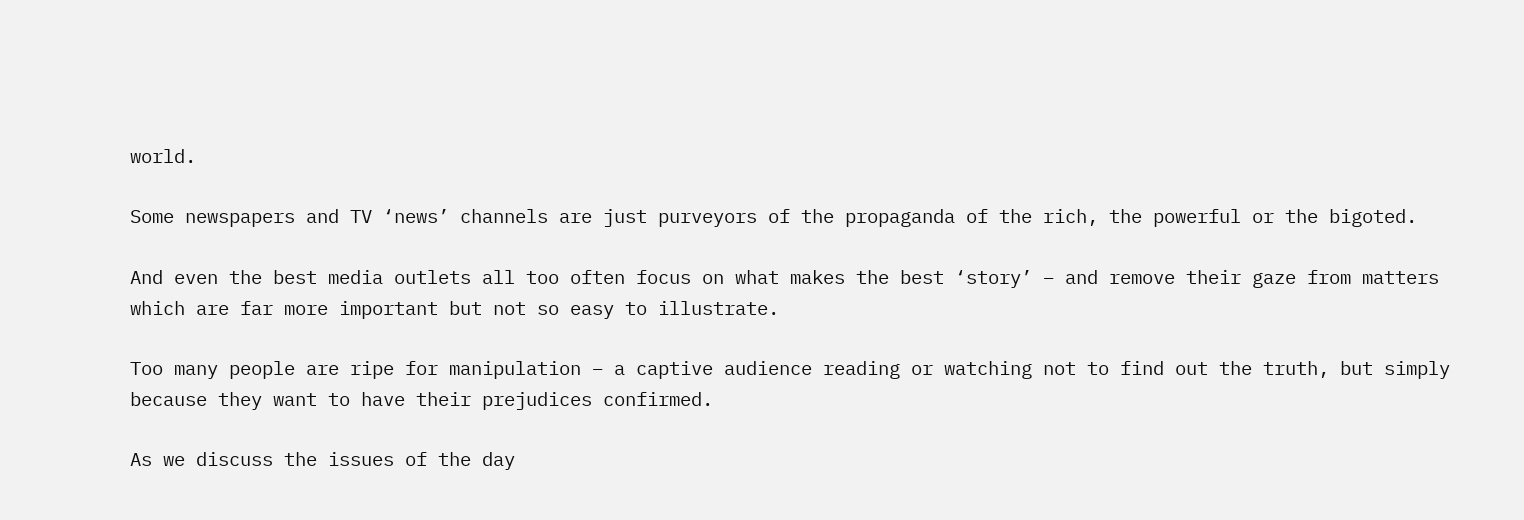world.

Some newspapers and TV ‘news’ channels are just purveyors of the propaganda of the rich, the powerful or the bigoted.

And even the best media outlets all too often focus on what makes the best ‘story’ – and remove their gaze from matters which are far more important but not so easy to illustrate.

Too many people are ripe for manipulation – a captive audience reading or watching not to find out the truth, but simply because they want to have their prejudices confirmed.

As we discuss the issues of the day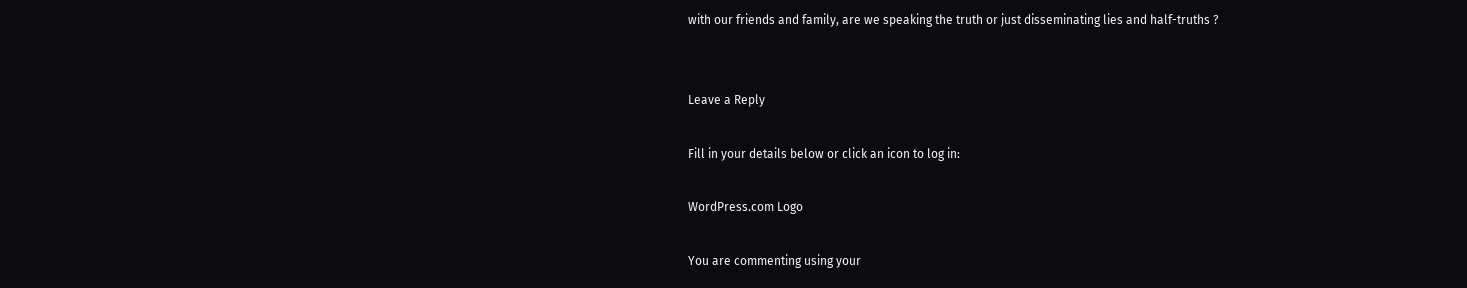with our friends and family, are we speaking the truth or just disseminating lies and half-truths ?


Leave a Reply

Fill in your details below or click an icon to log in:

WordPress.com Logo

You are commenting using your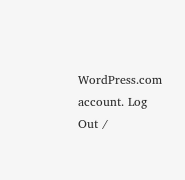WordPress.com account. Log Out /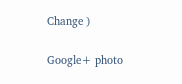Change )

Google+ photo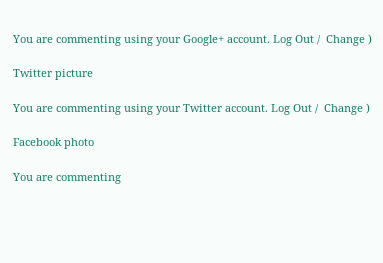You are commenting using your Google+ account. Log Out /  Change )

Twitter picture

You are commenting using your Twitter account. Log Out /  Change )

Facebook photo

You are commenting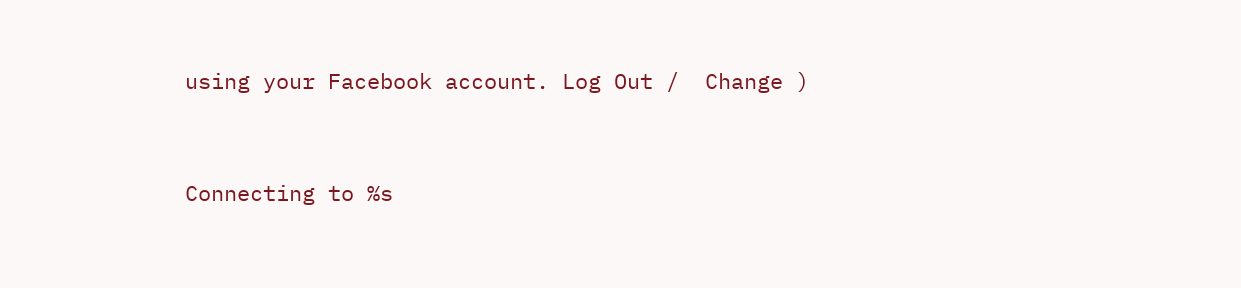using your Facebook account. Log Out /  Change )


Connecting to %s